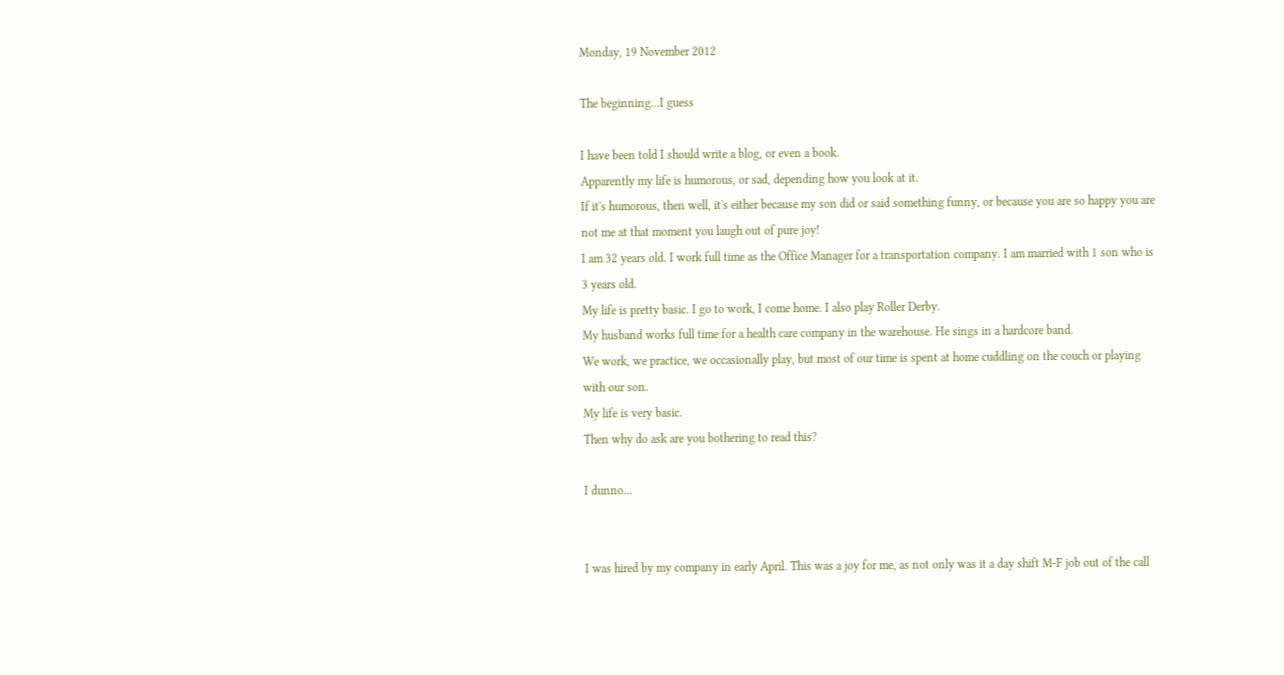Monday, 19 November 2012

The beginning...I guess

I have been told I should write a blog, or even a book.
Apparently my life is humorous, or sad, depending how you look at it.
If it's humorous, then well, it's either because my son did or said something funny, or because you are so happy you are not me at that moment you laugh out of pure joy!
I am 32 years old. I work full time as the Office Manager for a transportation company. I am married with 1 son who is 3 years old.
My life is pretty basic. I go to work, I come home. I also play Roller Derby.
My husband works full time for a health care company in the warehouse. He sings in a hardcore band.
We work, we practice, we occasionally play, but most of our time is spent at home cuddling on the couch or playing with our son.
My life is very basic.
Then why do ask are you bothering to read this?

I dunno...


I was hired by my company in early April. This was a joy for me, as not only was it a day shift M-F job out of the call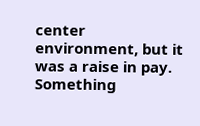center environment, but it was a raise in pay. Something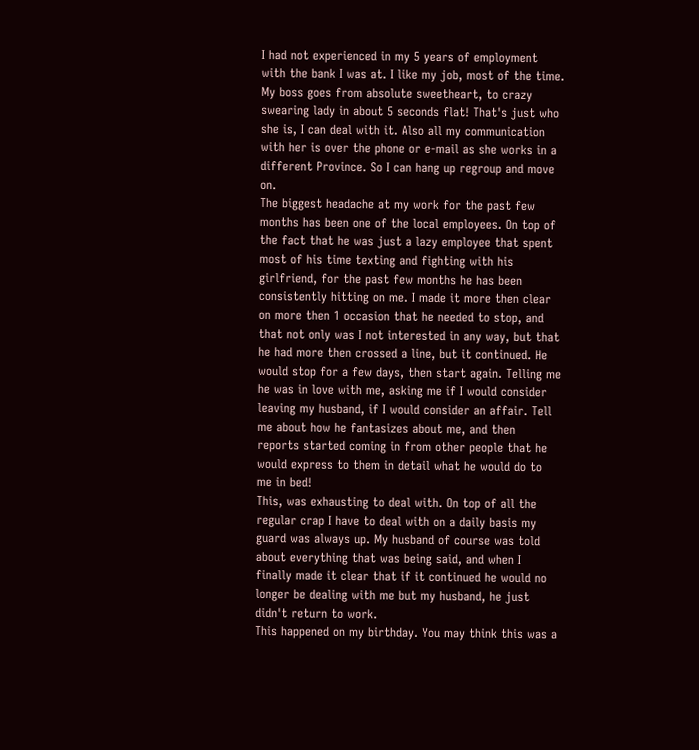I had not experienced in my 5 years of employment with the bank I was at. I like my job, most of the time. My boss goes from absolute sweetheart, to crazy swearing lady in about 5 seconds flat! That's just who she is, I can deal with it. Also all my communication with her is over the phone or e-mail as she works in a different Province. So I can hang up regroup and move on.
The biggest headache at my work for the past few months has been one of the local employees. On top of the fact that he was just a lazy employee that spent most of his time texting and fighting with his girlfriend, for the past few months he has been consistently hitting on me. I made it more then clear on more then 1 occasion that he needed to stop, and that not only was I not interested in any way, but that he had more then crossed a line, but it continued. He would stop for a few days, then start again. Telling me he was in love with me, asking me if I would consider leaving my husband, if I would consider an affair. Tell me about how he fantasizes about me, and then reports started coming in from other people that he would express to them in detail what he would do to me in bed!
This, was exhausting to deal with. On top of all the regular crap I have to deal with on a daily basis my guard was always up. My husband of course was told about everything that was being said, and when I finally made it clear that if it continued he would no longer be dealing with me but my husband, he just didn't return to work.
This happened on my birthday. You may think this was a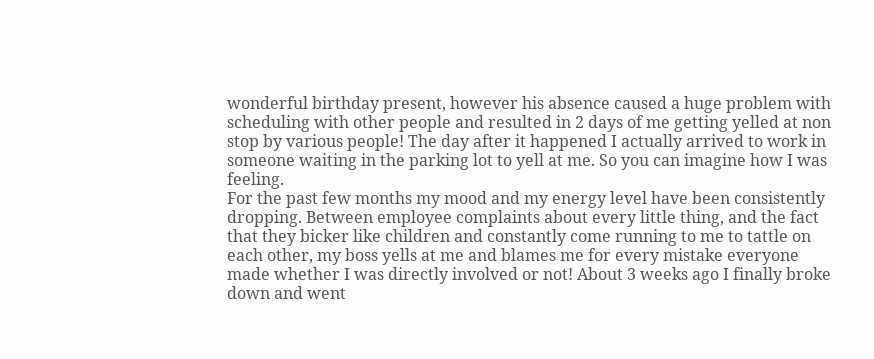wonderful birthday present, however his absence caused a huge problem with scheduling with other people and resulted in 2 days of me getting yelled at non stop by various people! The day after it happened I actually arrived to work in someone waiting in the parking lot to yell at me. So you can imagine how I was feeling.
For the past few months my mood and my energy level have been consistently dropping. Between employee complaints about every little thing, and the fact that they bicker like children and constantly come running to me to tattle on each other, my boss yells at me and blames me for every mistake everyone made whether I was directly involved or not! About 3 weeks ago I finally broke down and went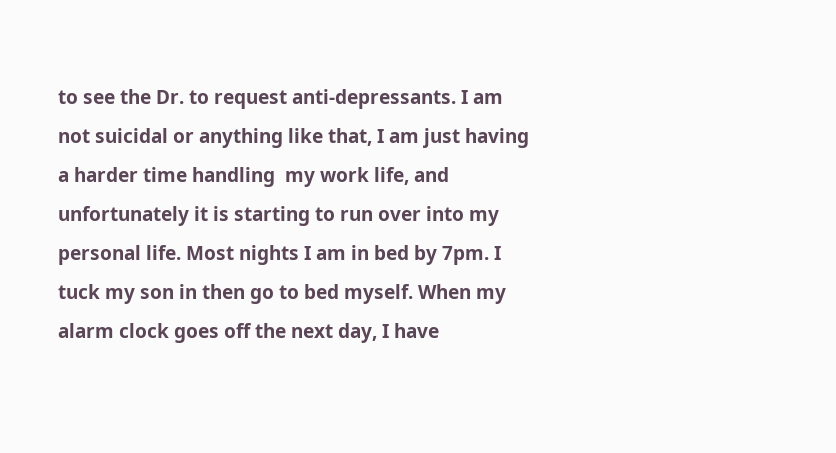to see the Dr. to request anti-depressants. I am not suicidal or anything like that, I am just having a harder time handling  my work life, and unfortunately it is starting to run over into my personal life. Most nights I am in bed by 7pm. I tuck my son in then go to bed myself. When my alarm clock goes off the next day, I have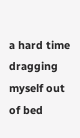a hard time dragging myself out of bed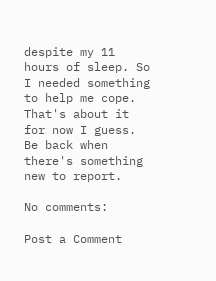despite my 11 hours of sleep. So I needed something to help me cope.
That's about it for now I guess.
Be back when there's something new to report.

No comments:

Post a Comment